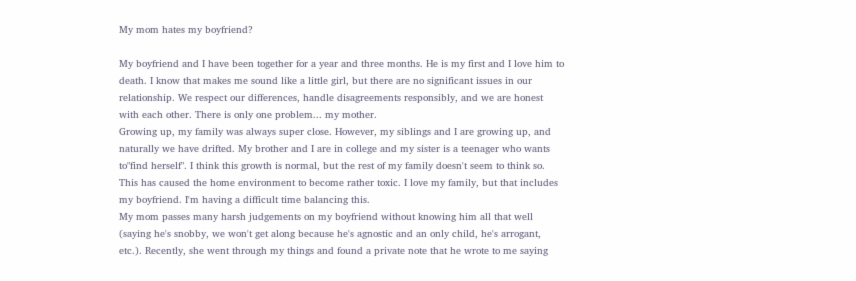My mom hates my boyfriend?

My boyfriend and I have been together for a year and three months. He is my first and I love him to death. I know that makes me sound like a little girl, but there are no significant issues in our relationship. We respect our differences, handle disagreements responsibly, and we are honest with each other. There is only one problem... my mother.
Growing up, my family was always super close. However, my siblings and I are growing up, and naturally we have drifted. My brother and I are in college and my sister is a teenager who wants to"find herself". I think this growth is normal, but the rest of my family doesn't seem to think so. This has caused the home environment to become rather toxic. I love my family, but that includes my boyfriend. I'm having a difficult time balancing this.
My mom passes many harsh judgements on my boyfriend without knowing him all that well (saying he's snobby, we won't get along because he's agnostic and an only child, he's arrogant, etc.). Recently, she went through my things and found a private note that he wrote to me saying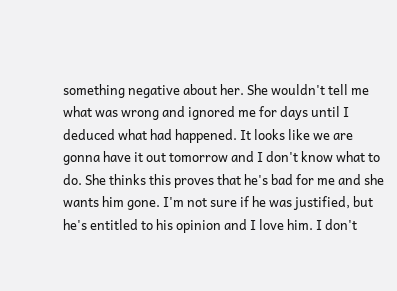something negative about her. She wouldn't tell me what was wrong and ignored me for days until I deduced what had happened. It looks like we are gonna have it out tomorrow and I don't know what to do. She thinks this proves that he's bad for me and she wants him gone. I'm not sure if he was justified, but he's entitled to his opinion and I love him. I don't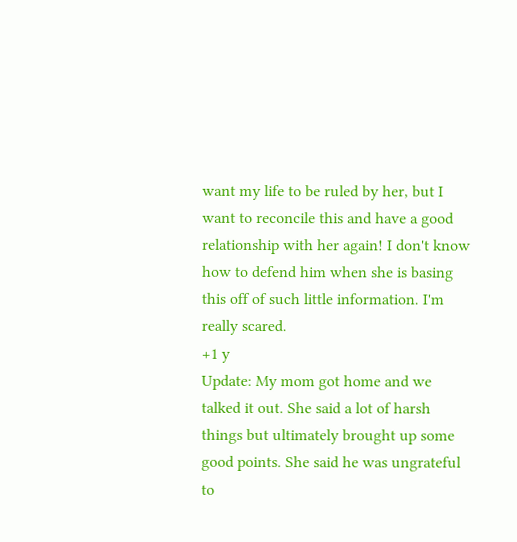want my life to be ruled by her, but I want to reconcile this and have a good relationship with her again! I don't know how to defend him when she is basing this off of such little information. I'm really scared.
+1 y
Update: My mom got home and we talked it out. She said a lot of harsh things but ultimately brought up some good points. She said he was ungrateful to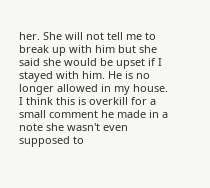her. She will not tell me to break up with him but she said she would be upset if I stayed with him. He is no longer allowed in my house. I think this is overkill for a small comment he made in a note she wasn't even supposed to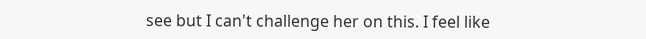see but I can't challenge her on this. I feel like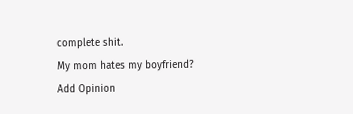complete shit.
My mom hates my boyfriend?
Add Opinion